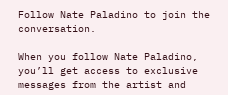Follow Nate Paladino to join the conversation.

When you follow Nate Paladino, you’ll get access to exclusive messages from the artist and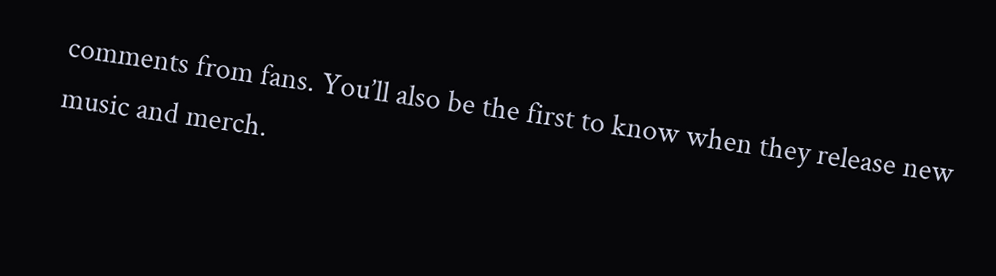comments from fans. You’ll also be the first to know when they release new music and merch.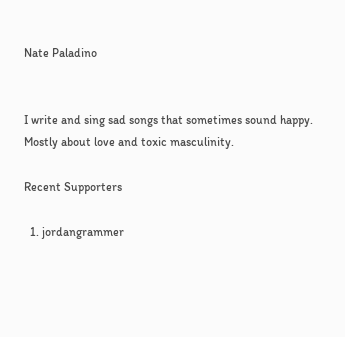Nate Paladino


I write and sing sad songs that sometimes sound happy. Mostly about love and toxic masculinity.

Recent Supporters

  1. jordangrammer